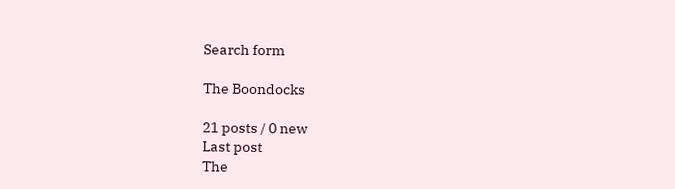Search form

The Boondocks

21 posts / 0 new
Last post
The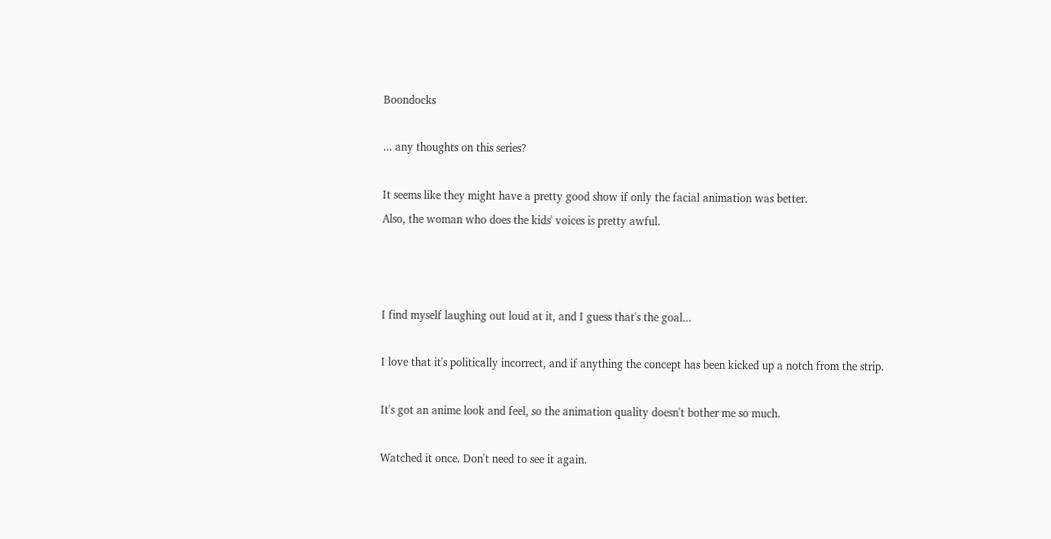Boondocks

... any thoughts on this series?

It seems like they might have a pretty good show if only the facial animation was better.
Also, the woman who does the kids' voices is pretty awful.



I find myself laughing out loud at it, and I guess that's the goal...

I love that it's politically incorrect, and if anything the concept has been kicked up a notch from the strip.

It's got an anime look and feel, so the animation quality doesn't bother me so much.

Watched it once. Don't need to see it again.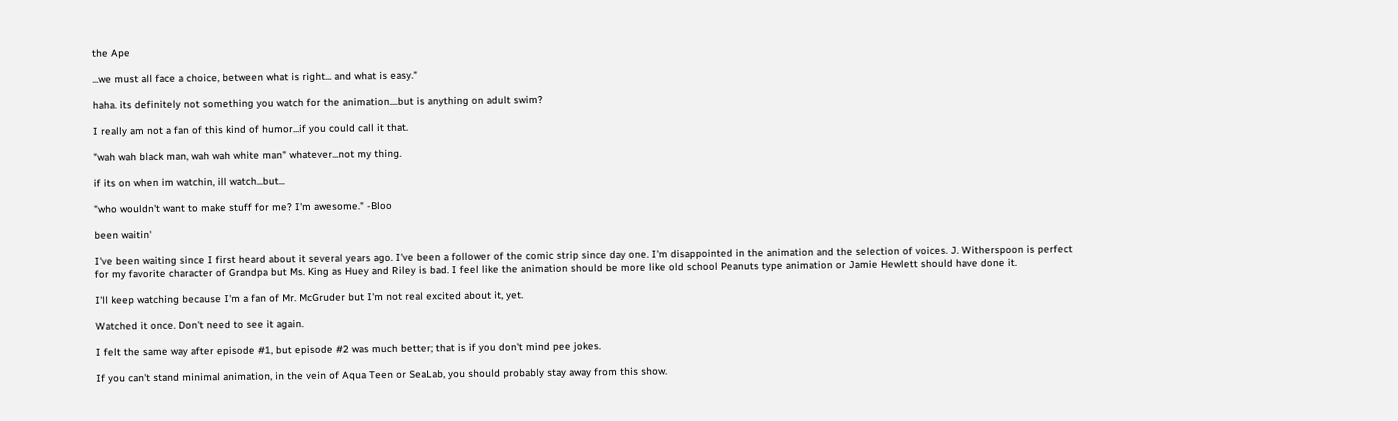the Ape

...we must all face a choice, between what is right... and what is easy."

haha. its definitely not something you watch for the animation....but is anything on adult swim?

I really am not a fan of this kind of humor...if you could call it that.

"wah wah black man, wah wah white man" whatever...not my thing.

if its on when im watchin, ill watch...but...

"who wouldn't want to make stuff for me? I'm awesome." -Bloo

been waitin'

I've been waiting since I first heard about it several years ago. I've been a follower of the comic strip since day one. I'm disappointed in the animation and the selection of voices. J. Witherspoon is perfect for my favorite character of Grandpa but Ms. King as Huey and Riley is bad. I feel like the animation should be more like old school Peanuts type animation or Jamie Hewlett should have done it.

I'll keep watching because I'm a fan of Mr. McGruder but I'm not real excited about it, yet.

Watched it once. Don't need to see it again.

I felt the same way after episode #1, but episode #2 was much better; that is if you don't mind pee jokes.

If you can't stand minimal animation, in the vein of Aqua Teen or SeaLab, you should probably stay away from this show.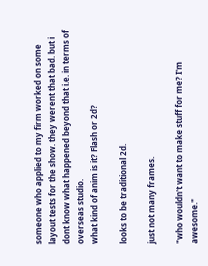someone who applied to my firm worked on some layout tests for the show. they werent that bad. but i dont know what happened beyond that i.e. in terms of overseas studio.
what kind of anim is it? Flash or 2d?

looks to be traditional 2d.

just not many frames.

"who wouldn't want to make stuff for me? I'm awesome."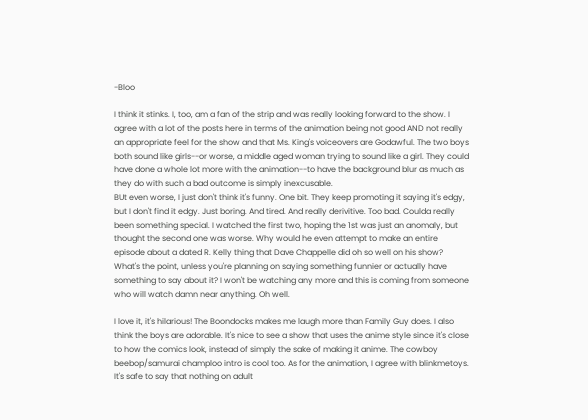-Bloo

I think it stinks. I, too, am a fan of the strip and was really looking forward to the show. I agree with a lot of the posts here in terms of the animation being not good AND not really an appropriate feel for the show and that Ms. King's voiceovers are Godawful. The two boys both sound like girls--or worse, a middle aged woman trying to sound like a girl. They could have done a whole lot more with the animation--to have the background blur as much as they do with such a bad outcome is simply inexcusable.
BUt even worse, I just don't think it's funny. One bit. They keep promoting it saying it's edgy, but I don't find it edgy. Just boring. And tired. And really derivitive. Too bad. Coulda really been something special. I watched the first two, hoping the 1st was just an anomaly, but thought the second one was worse. Why would he even attempt to make an entire episode about a dated R. Kelly thing that Dave Chappelle did oh so well on his show? What's the point, unless you're planning on saying something funnier or actually have something to say about it? I won't be watching any more and this is coming from someone who will watch damn near anything. Oh well.

I love it, it's hilarious! The Boondocks makes me laugh more than Family Guy does. I also think the boys are adorable. It's nice to see a show that uses the anime style since it's close to how the comics look, instead of simply the sake of making it anime. The cowboy beebop/samurai champloo intro is cool too. As for the animation, I agree with blinkmetoys. It's safe to say that nothing on adult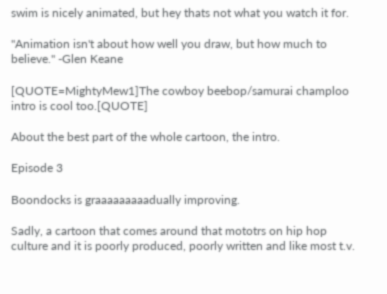swim is nicely animated, but hey thats not what you watch it for.

"Animation isn't about how well you draw, but how much to believe." -Glen Keane

[QUOTE=MightyMew1]The cowboy beebop/samurai champloo intro is cool too.[QUOTE]

About the best part of the whole cartoon, the intro.

Episode 3

Boondocks is graaaaaaaaadually improving.

Sadly, a cartoon that comes around that mototrs on hip hop culture and it is poorly produced, poorly written and like most t.v.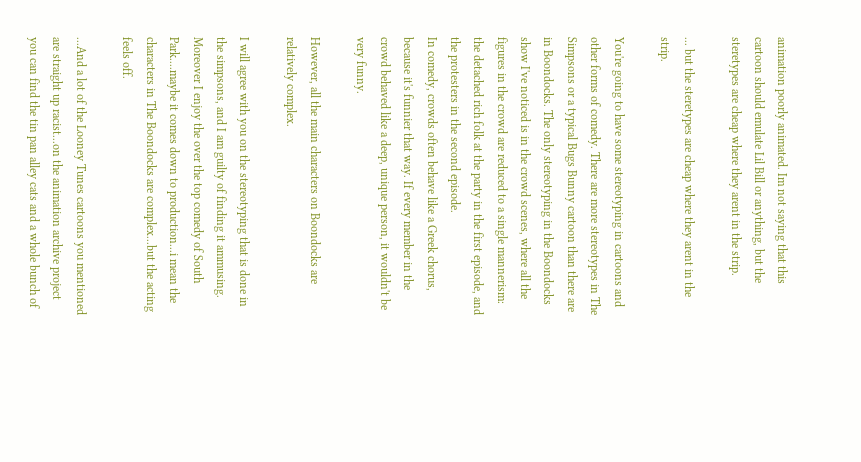animation poorly animated. Im not saying that this cartoon should emulate Lil Bill or anything, but the steretypes are cheap where they arent in the strip.

... but the steretypes are cheap where they arent in the strip.

You're going to have some stereotyping in cartoons and other forms of comedy. There are more stereotypes in The Simpsons or a typical Bugs Bunny cartoon than there are in Boondocks. The only stereotyping in the Boondocks show I've noticed is in the crowd scenes, where all the figures in the crowd are reduced to a single mannerism: the detached rich folk at the party in the first episode, and the protesters in the second episode.
In comedy, crowds often behave like a Greek chorus, because it's funnier that way. If every member in the crowd behaved like a deep, unique person, it wouldn't be very funny.

However, all the main characters on Boondocks are relatively complex.

I will agree with you on the stereotyping that is done in the simpsons, and I am guilty of finding it ammusing. Moreover I enjoy the over the top comedy of South Park....maybe it comes down to production...i mean the characters in The Boondocks are complex...but the acting feels off.

...And a lot of the Looney Tunes cartoons you mentioned are straight up racist...on the animation archive project you can find the tin pan alley cats and a whole bunch of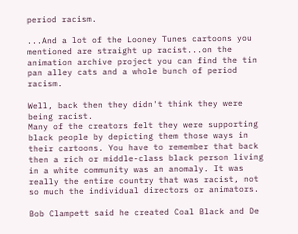period racism.

...And a lot of the Looney Tunes cartoons you mentioned are straight up racist...on the animation archive project you can find the tin pan alley cats and a whole bunch of period racism.

Well, back then they didn't think they were being racist.
Many of the creators felt they were supporting black people by depicting them those ways in their cartoons. You have to remember that back then a rich or middle-class black person living in a white community was an anomaly. It was really the entire country that was racist, not so much the individual directors or animators.

Bob Clampett said he created Coal Black and De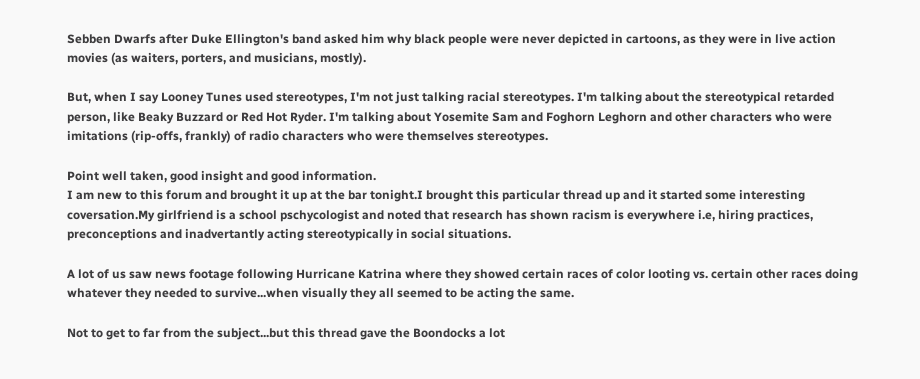Sebben Dwarfs after Duke Ellington's band asked him why black people were never depicted in cartoons, as they were in live action movies (as waiters, porters, and musicians, mostly).

But, when I say Looney Tunes used stereotypes, I'm not just talking racial stereotypes. I'm talking about the stereotypical retarded person, like Beaky Buzzard or Red Hot Ryder. I'm talking about Yosemite Sam and Foghorn Leghorn and other characters who were imitations (rip-offs, frankly) of radio characters who were themselves stereotypes.

Point well taken, good insight and good information.
I am new to this forum and brought it up at the bar tonight.I brought this particular thread up and it started some interesting coversation.My girlfriend is a school pschycologist and noted that research has shown racism is everywhere i.e, hiring practices, preconceptions and inadvertantly acting stereotypically in social situations.

A lot of us saw news footage following Hurricane Katrina where they showed certain races of color looting vs. certain other races doing whatever they needed to survive...when visually they all seemed to be acting the same.

Not to get to far from the subject...but this thread gave the Boondocks a lot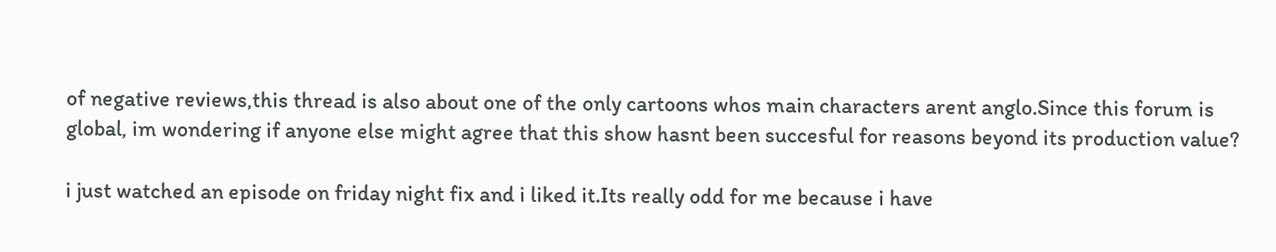of negative reviews,this thread is also about one of the only cartoons whos main characters arent anglo.Since this forum is global, im wondering if anyone else might agree that this show hasnt been succesful for reasons beyond its production value?

i just watched an episode on friday night fix and i liked it.Its really odd for me because i have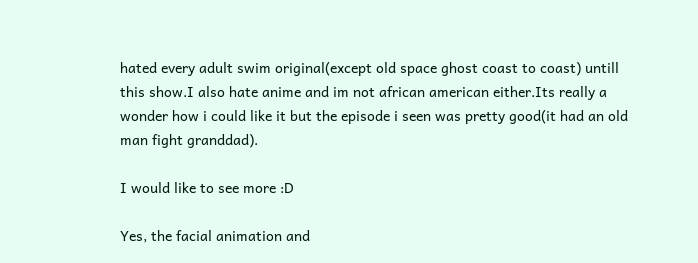hated every adult swim original(except old space ghost coast to coast) untill this show.I also hate anime and im not african american either.Its really a wonder how i could like it but the episode i seen was pretty good(it had an old man fight granddad).

I would like to see more :D

Yes, the facial animation and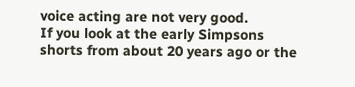voice acting are not very good.
If you look at the early Simpsons shorts from about 20 years ago or the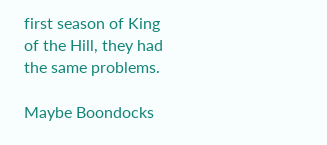first season of King of the Hill, they had the same problems.

Maybe Boondocks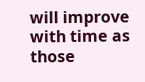will improve with time as those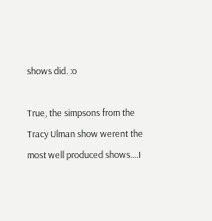shows did. :o

True, the simpsons from the Tracy Ulman show werent the most well produced shows....I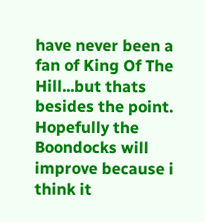have never been a fan of King Of The Hill...but thats besides the point. Hopefully the Boondocks will improve because i think it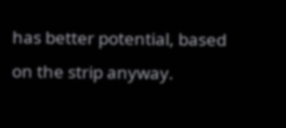has better potential, based on the strip anyway.